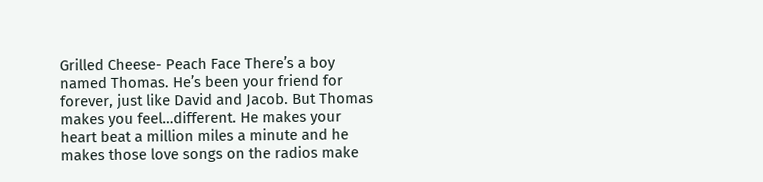Grilled Cheese- Peach Face There’s a boy named Thomas. He’s been your friend for forever, just like David and Jacob. But Thomas makes you feel…different. He makes your heart beat a million miles a minute and he makes those love songs on the radios make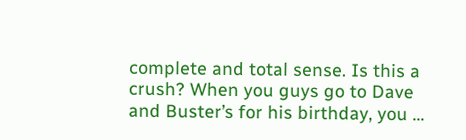complete and total sense. Is this a crush? When you guys go to Dave and Buster’s for his birthday, you …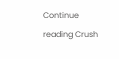Continue reading Crush